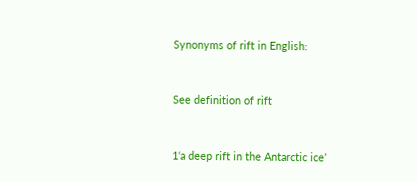Synonyms of rift in English:


See definition of rift


1‘a deep rift in the Antarctic ice’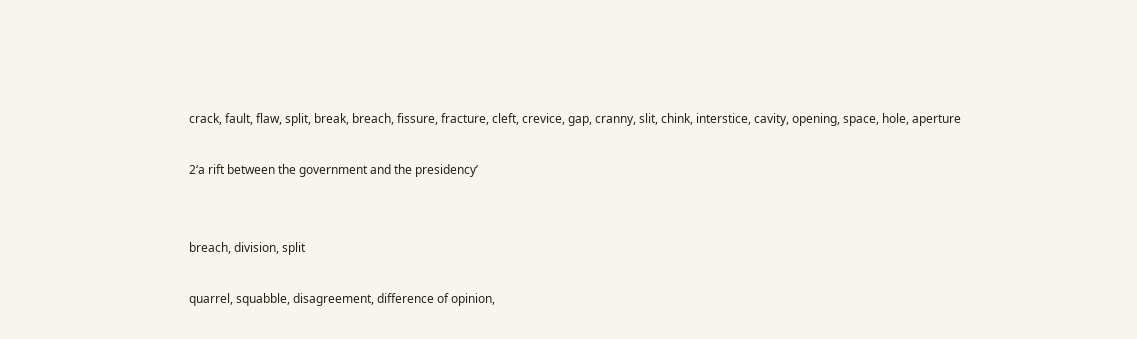crack, fault, flaw, split, break, breach, fissure, fracture, cleft, crevice, gap, cranny, slit, chink, interstice, cavity, opening, space, hole, aperture

2‘a rift between the government and the presidency’


breach, division, split

quarrel, squabble, disagreement, difference of opinion,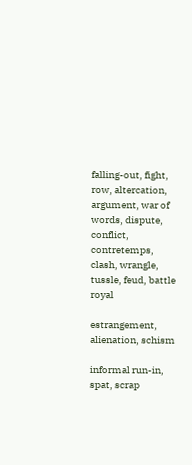falling-out, fight, row, altercation, argument, war of words, dispute, conflict, contretemps, clash, wrangle, tussle, feud, battle royal

estrangement, alienation, schism

informal run-in, spat, scrap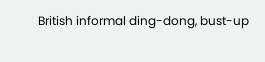British informal ding-dong, bust-up